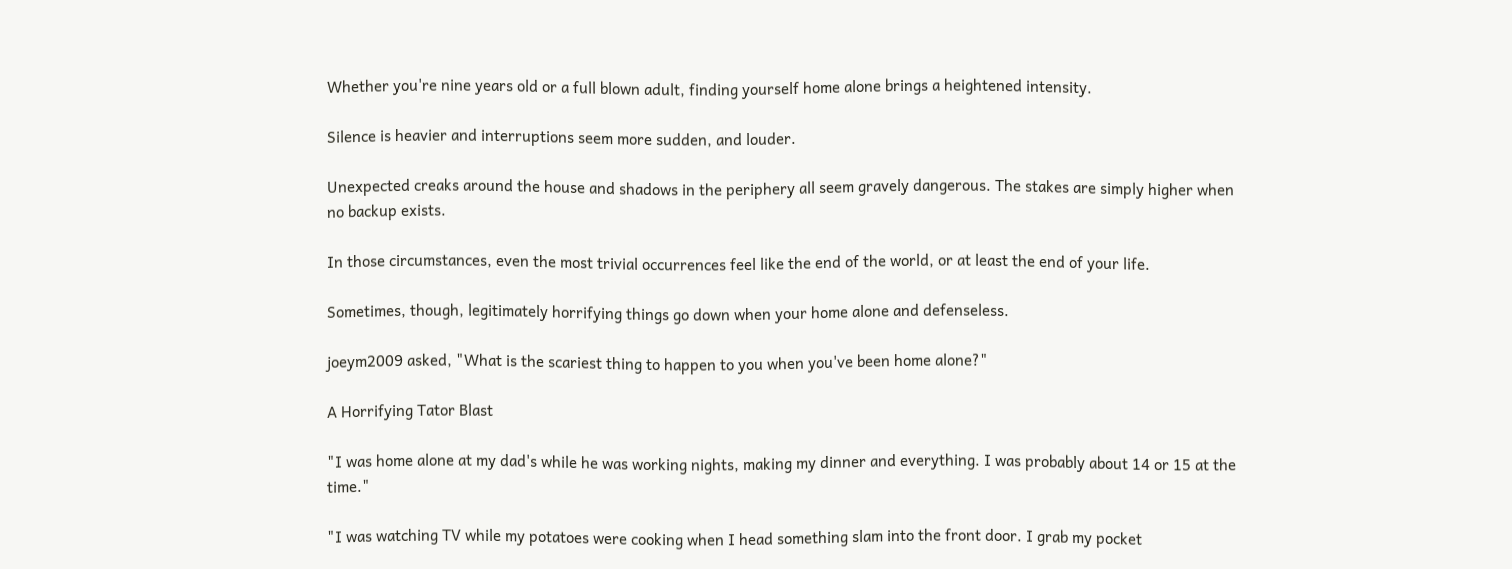Whether you're nine years old or a full blown adult, finding yourself home alone brings a heightened intensity.

Silence is heavier and interruptions seem more sudden, and louder.

Unexpected creaks around the house and shadows in the periphery all seem gravely dangerous. The stakes are simply higher when no backup exists.

In those circumstances, even the most trivial occurrences feel like the end of the world, or at least the end of your life.

Sometimes, though, legitimately horrifying things go down when your home alone and defenseless.

joeym2009 asked, "What is the scariest thing to happen to you when you've been home alone?"

A Horrifying Tator Blast

"I was home alone at my dad's while he was working nights, making my dinner and everything. I was probably about 14 or 15 at the time."

"I was watching TV while my potatoes were cooking when I head something slam into the front door. I grab my pocket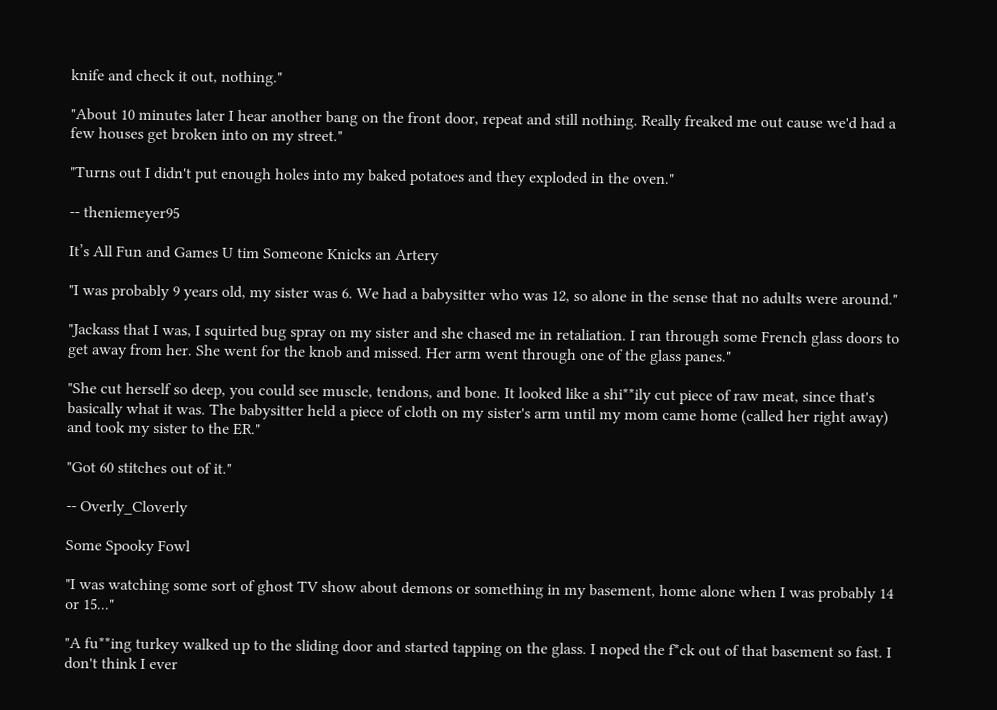knife and check it out, nothing."

"About 10 minutes later I hear another bang on the front door, repeat and still nothing. Really freaked me out cause we'd had a few houses get broken into on my street."

"Turns out I didn't put enough holes into my baked potatoes and they exploded in the oven."

-- theniemeyer95

It’s All Fun and Games U tim Someone Knicks an Artery

"I was probably 9 years old, my sister was 6. We had a babysitter who was 12, so alone in the sense that no adults were around."

"Jackass that I was, I squirted bug spray on my sister and she chased me in retaliation. I ran through some French glass doors to get away from her. She went for the knob and missed. Her arm went through one of the glass panes."

"She cut herself so deep, you could see muscle, tendons, and bone. It looked like a shi**ily cut piece of raw meat, since that's basically what it was. The babysitter held a piece of cloth on my sister's arm until my mom came home (called her right away) and took my sister to the ER."

"Got 60 stitches out of it."

-- Overly_Cloverly

Some Spooky Fowl

"I was watching some sort of ghost TV show about demons or something in my basement, home alone when I was probably 14 or 15..."

"A fu**ing turkey walked up to the sliding door and started tapping on the glass. I noped the f*ck out of that basement so fast. I don't think I ever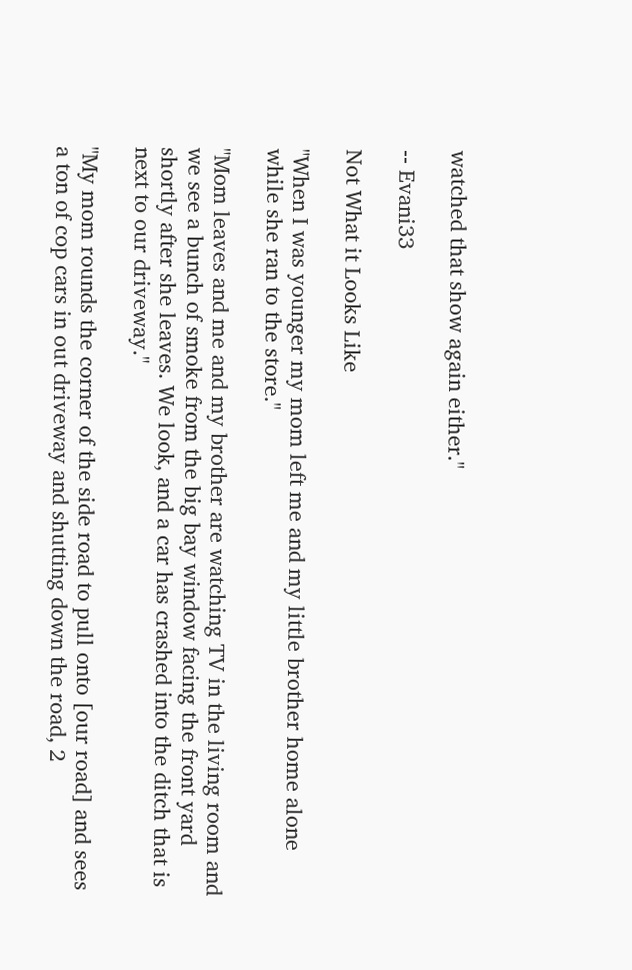watched that show again either."

-- Evani33

Not What it Looks Like

"When I was younger my mom left me and my little brother home alone while she ran to the store."

"Mom leaves and me and my brother are watching TV in the living room and we see a bunch of smoke from the big bay window facing the front yard shortly after she leaves. We look, and a car has crashed into the ditch that is next to our driveway."

"My mom rounds the corner of the side road to pull onto [our road] and sees a ton of cop cars in out driveway and shutting down the road, 2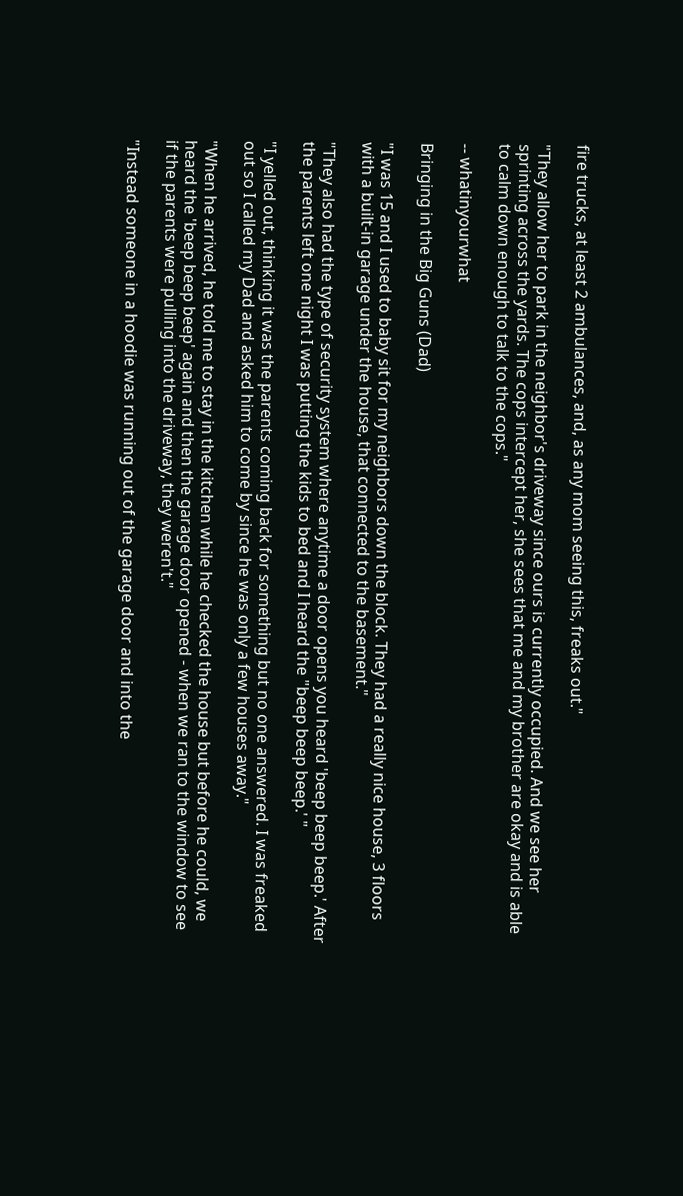fire trucks, at least 2 ambulances, and, as any mom seeing this, freaks out."

"They allow her to park in the neighbor's driveway since ours is currently occupied. And we see her sprinting across the yards. The cops intercept her, she sees that me and my brother are okay and is able to calm down enough to talk to the cops."

-- whatinyourwhat

Bringing in the Big Guns (Dad)

"I was 15 and I used to baby sit for my neighbors down the block. They had a really nice house, 3 floors with a built-in garage under the house, that connected to the basement."

"They also had the type of security system where anytime a door opens you heard 'beep beep beep.' After the parents left one night I was putting the kids to bed and I heard the "beep beep beep.' "

"I yelled out, thinking it was the parents coming back for something but no one answered. I was freaked out so I called my Dad and asked him to come by since he was only a few houses away."

"When he arrived, he told me to stay in the kitchen while he checked the house but before he could, we heard the 'beep beep beep' again and then the garage door opened - when we ran to the window to see if the parents were pulling into the driveway, they weren't."

"Instead someone in a hoodie was running out of the garage door and into the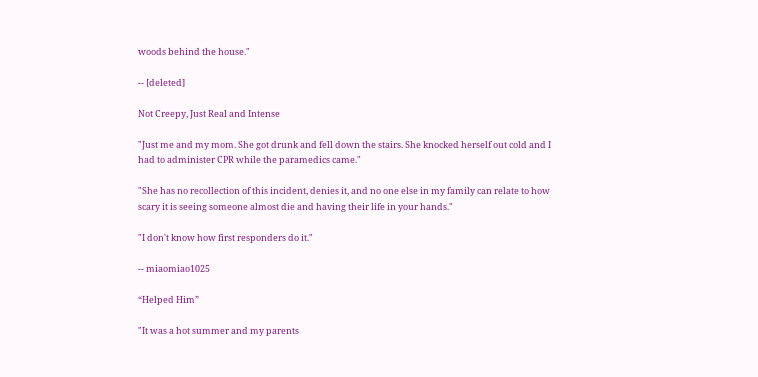woods behind the house."

-- [deleted]

Not Creepy, Just Real and Intense

"Just me and my mom. She got drunk and fell down the stairs. She knocked herself out cold and I had to administer CPR while the paramedics came."

"She has no recollection of this incident, denies it, and no one else in my family can relate to how scary it is seeing someone almost die and having their life in your hands."

"I don't know how first responders do it."

-- miaomiao1025

“Helped Him”

"It was a hot summer and my parents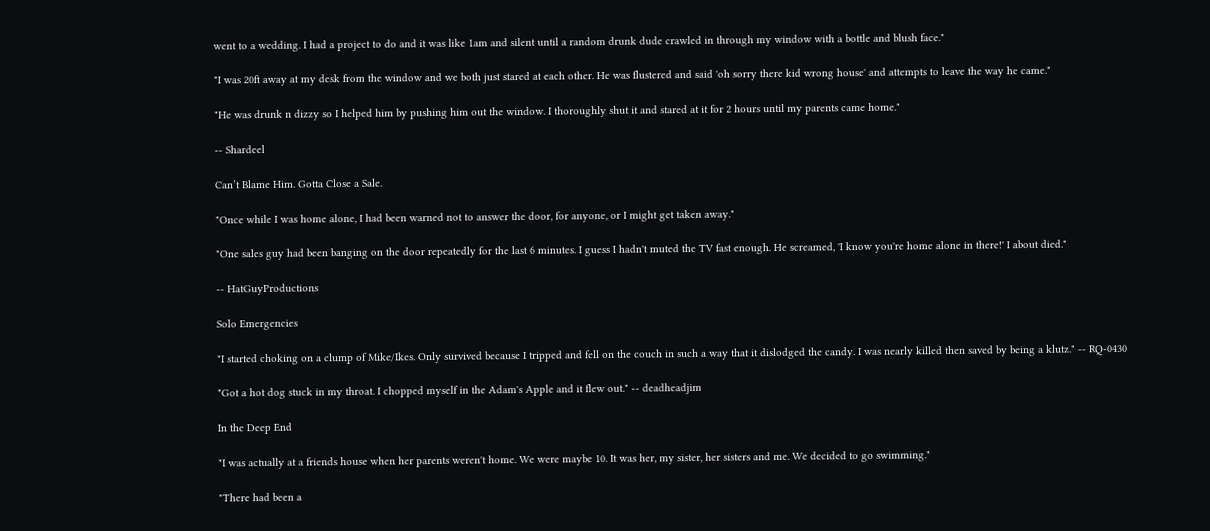went to a wedding. I had a project to do and it was like 1am and silent until a random drunk dude crawled in through my window with a bottle and blush face."

"I was 20ft away at my desk from the window and we both just stared at each other. He was flustered and said 'oh sorry there kid wrong house' and attempts to leave the way he came."

"He was drunk n dizzy so I helped him by pushing him out the window. I thoroughly shut it and stared at it for 2 hours until my parents came home."

-- Shardeel

Can’t Blame Him. Gotta Close a Sale.

"Once while I was home alone, I had been warned not to answer the door, for anyone, or I might get taken away."

"One sales guy had been banging on the door repeatedly for the last 6 minutes. I guess I hadn't muted the TV fast enough. He screamed, 'I know you're home alone in there!' I about died."

-- HatGuyProductions

Solo Emergencies

"I started choking on a clump of Mike/Ikes. Only survived because I tripped and fell on the couch in such a way that it dislodged the candy. I was nearly killed then saved by being a klutz." -- RQ-0430

"Got a hot dog stuck in my throat. I chopped myself in the Adam's Apple and it flew out." -- deadheadjim

In the Deep End

"I was actually at a friends house when her parents weren't home. We were maybe 10. It was her, my sister, her sisters and me. We decided to go swimming."

"There had been a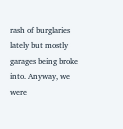rash of burglaries lately but mostly garages being broke into. Anyway, we were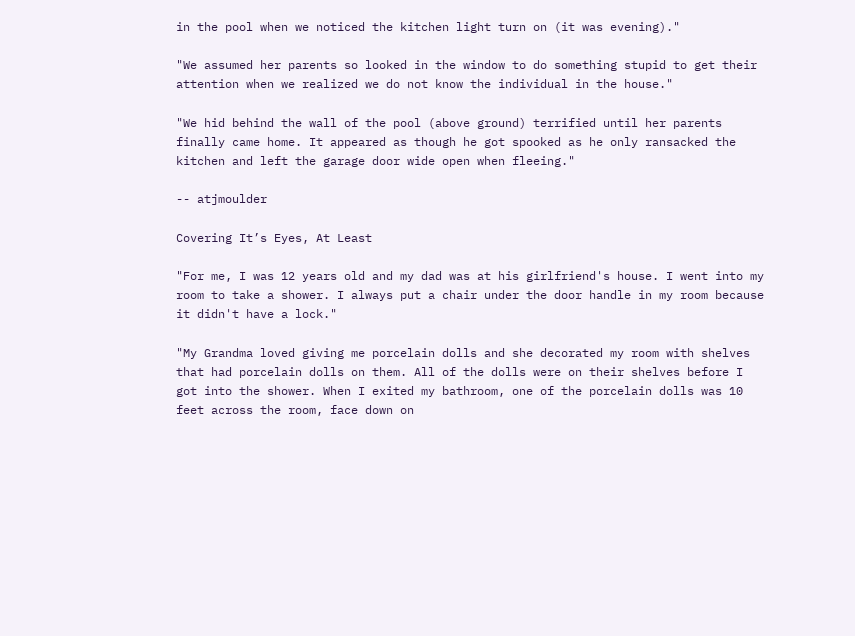in the pool when we noticed the kitchen light turn on (it was evening)."

"We assumed her parents so looked in the window to do something stupid to get their attention when we realized we do not know the individual in the house."

"We hid behind the wall of the pool (above ground) terrified until her parents finally came home. It appeared as though he got spooked as he only ransacked the kitchen and left the garage door wide open when fleeing."

-- atjmoulder

Covering It’s Eyes, At Least

"For me, I was 12 years old and my dad was at his girlfriend's house. I went into my room to take a shower. I always put a chair under the door handle in my room because it didn't have a lock."

"My Grandma loved giving me porcelain dolls and she decorated my room with shelves that had porcelain dolls on them. All of the dolls were on their shelves before I got into the shower. When I exited my bathroom, one of the porcelain dolls was 10 feet across the room, face down on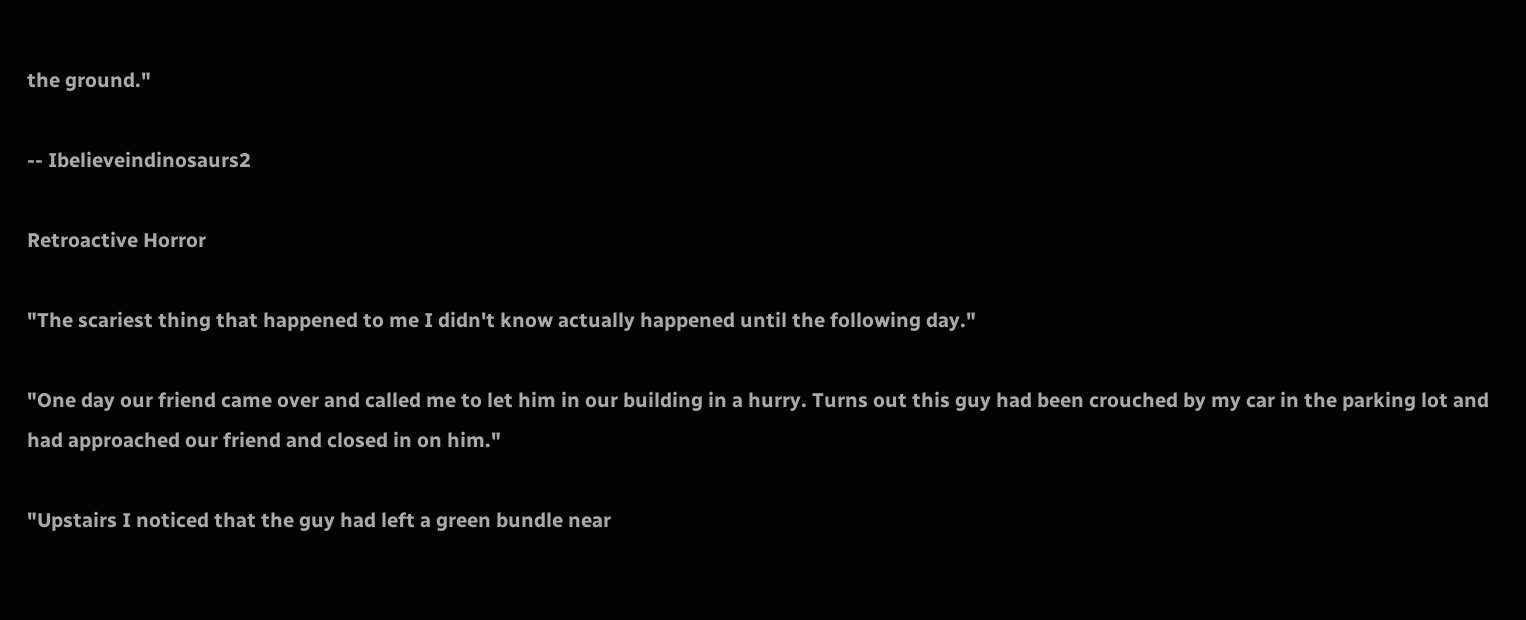the ground."

-- Ibelieveindinosaurs2

Retroactive Horror

"The scariest thing that happened to me I didn't know actually happened until the following day."

"One day our friend came over and called me to let him in our building in a hurry. Turns out this guy had been crouched by my car in the parking lot and had approached our friend and closed in on him."

"Upstairs I noticed that the guy had left a green bundle near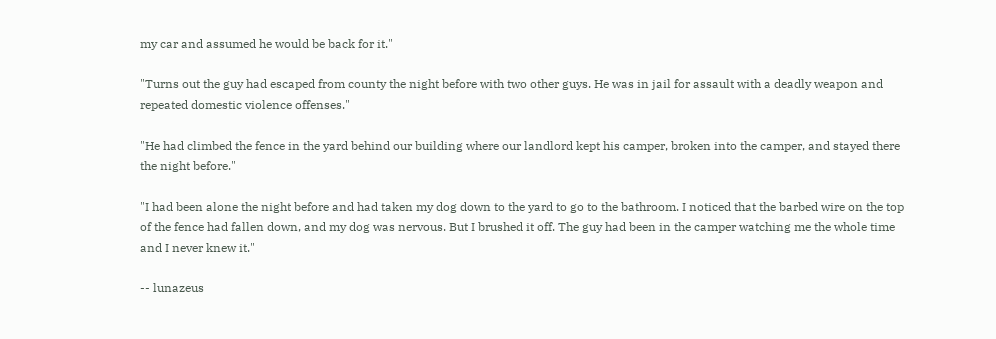my car and assumed he would be back for it."

"Turns out the guy had escaped from county the night before with two other guys. He was in jail for assault with a deadly weapon and repeated domestic violence offenses."

"He had climbed the fence in the yard behind our building where our landlord kept his camper, broken into the camper, and stayed there the night before."

"I had been alone the night before and had taken my dog down to the yard to go to the bathroom. I noticed that the barbed wire on the top of the fence had fallen down, and my dog was nervous. But I brushed it off. The guy had been in the camper watching me the whole time and I never knew it."

-- lunazeus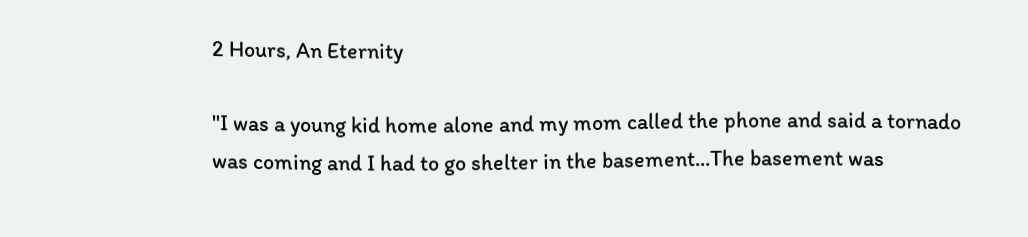2 Hours, An Eternity

"I was a young kid home alone and my mom called the phone and said a tornado was coming and I had to go shelter in the basement...The basement was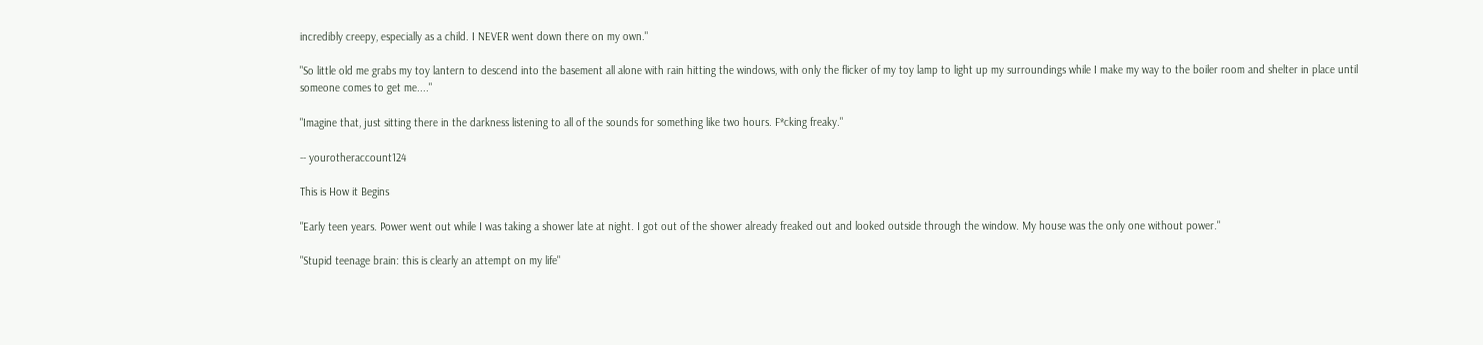incredibly creepy, especially as a child. I NEVER went down there on my own."

"So little old me grabs my toy lantern to descend into the basement all alone with rain hitting the windows, with only the flicker of my toy lamp to light up my surroundings while I make my way to the boiler room and shelter in place until someone comes to get me...."

"Imagine that, just sitting there in the darkness listening to all of the sounds for something like two hours. F*cking freaky."

-- yourotheraccount124

This is How it Begins

"Early teen years. Power went out while I was taking a shower late at night. I got out of the shower already freaked out and looked outside through the window. My house was the only one without power."

"Stupid teenage brain: this is clearly an attempt on my life"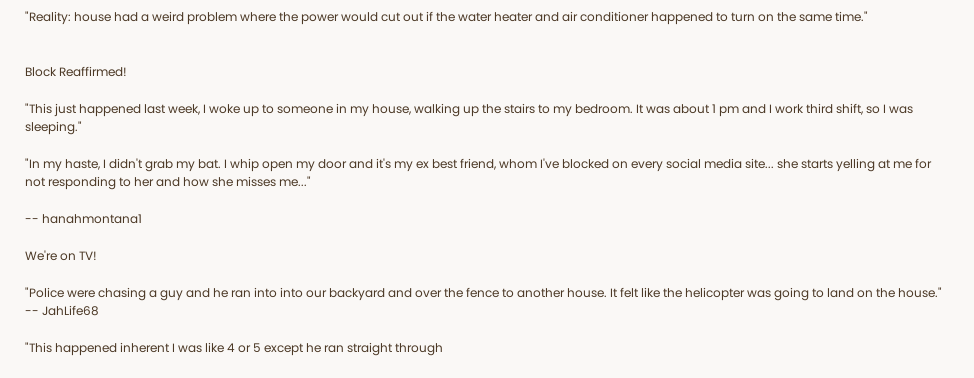"Reality: house had a weird problem where the power would cut out if the water heater and air conditioner happened to turn on the same time."


Block Reaffirmed!

"This just happened last week, I woke up to someone in my house, walking up the stairs to my bedroom. It was about 1 pm and I work third shift, so I was sleeping."

"In my haste, I didn't grab my bat. I whip open my door and it's my ex best friend, whom I've blocked on every social media site... she starts yelling at me for not responding to her and how she misses me..."

-- hanahmontana1

We're on TV!

"Police were chasing a guy and he ran into into our backyard and over the fence to another house. It felt like the helicopter was going to land on the house." -- JahLife68

"This happened inherent I was like 4 or 5 except he ran straight through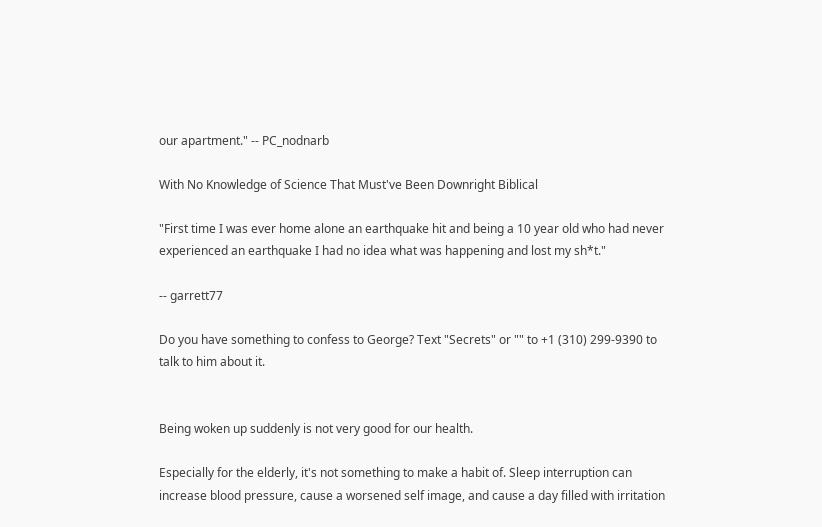our apartment." -- PC_nodnarb

With No Knowledge of Science That Must've Been Downright Biblical

"First time I was ever home alone an earthquake hit and being a 10 year old who had never experienced an earthquake I had no idea what was happening and lost my sh*t."

-- garrett77

Do you have something to confess to George? Text "Secrets" or "" to +1 (310) 299-9390 to talk to him about it.


Being woken up suddenly is not very good for our health.

Especially for the elderly, it's not something to make a habit of. Sleep interruption can increase blood pressure, cause a worsened self image, and cause a day filled with irritation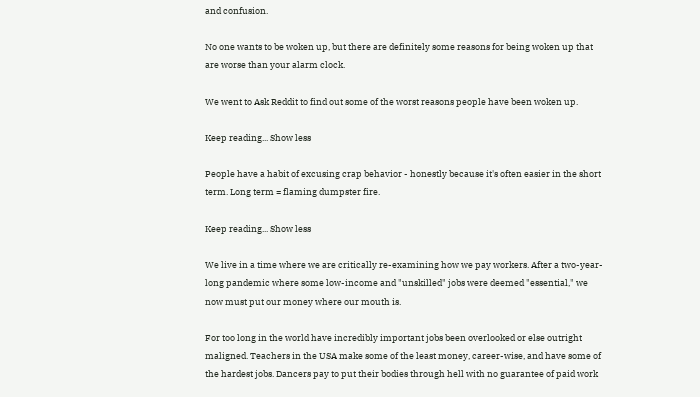and confusion.

No one wants to be woken up, but there are definitely some reasons for being woken up that are worse than your alarm clock.

We went to Ask Reddit to find out some of the worst reasons people have been woken up.

Keep reading... Show less

People have a habit of excusing crap behavior - honestly because it's often easier in the short term. Long term = flaming dumpster fire.

Keep reading... Show less

We live in a time where we are critically re-examining how we pay workers. After a two-year-long pandemic where some low-income and "unskilled" jobs were deemed "essential," we now must put our money where our mouth is.

For too long in the world have incredibly important jobs been overlooked or else outright maligned. Teachers in the USA make some of the least money, career-wise, and have some of the hardest jobs. Dancers pay to put their bodies through hell with no guarantee of paid work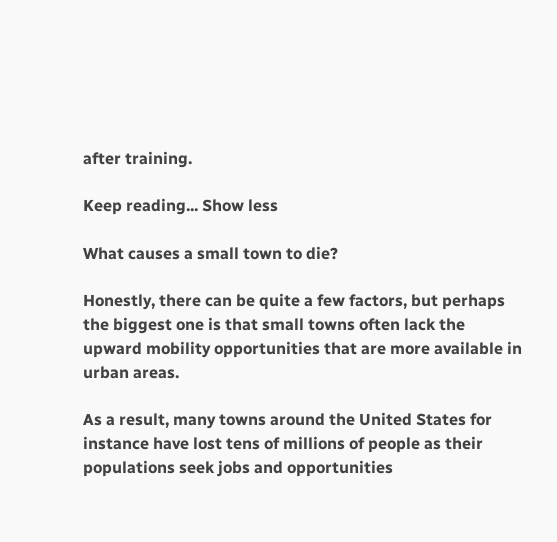after training.

Keep reading... Show less

What causes a small town to die?

Honestly, there can be quite a few factors, but perhaps the biggest one is that small towns often lack the upward mobility opportunities that are more available in urban areas.

As a result, many towns around the United States for instance have lost tens of millions of people as their populations seek jobs and opportunities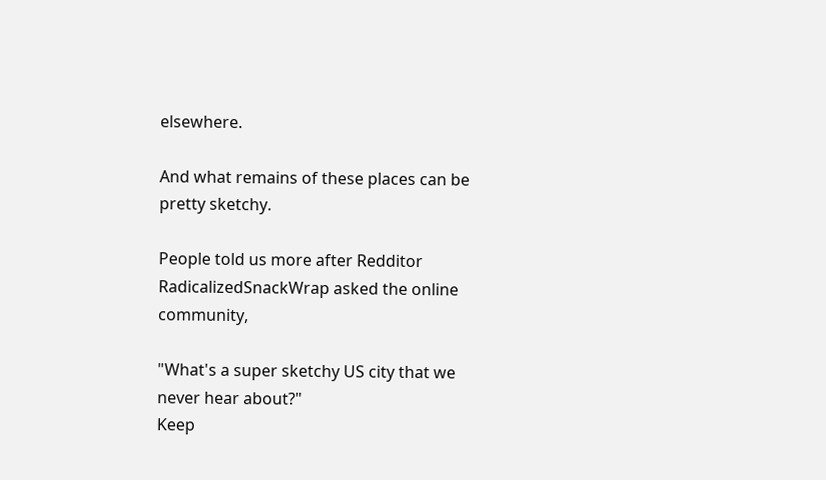elsewhere.

And what remains of these places can be pretty sketchy.

People told us more after Redditor RadicalizedSnackWrap asked the online community,

"What's a super sketchy US city that we never hear about?"
Keep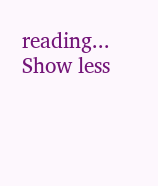reading... Show less